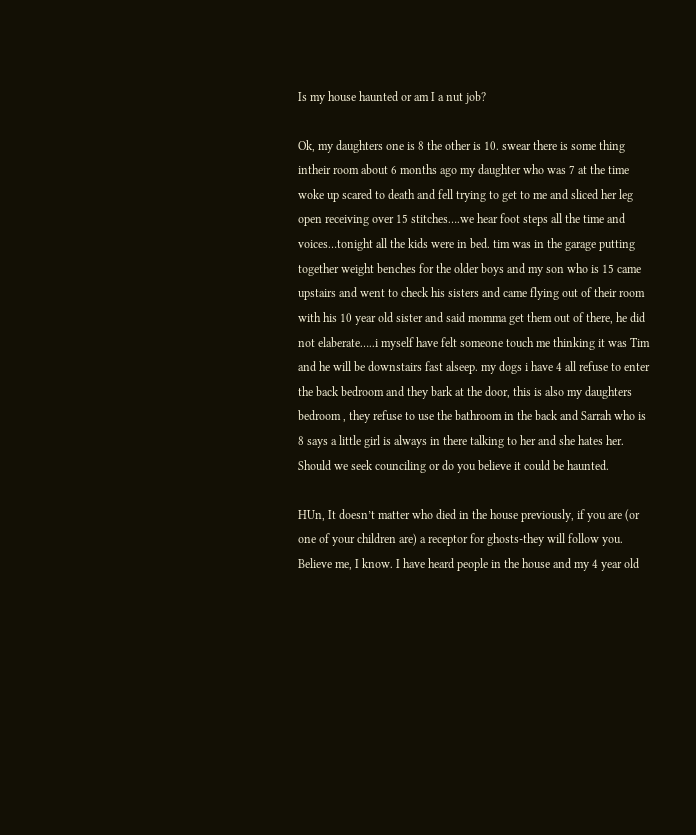Is my house haunted or am I a nut job?

Ok, my daughters one is 8 the other is 10. swear there is some thing intheir room about 6 months ago my daughter who was 7 at the time woke up scared to death and fell trying to get to me and sliced her leg open receiving over 15 stitches….we hear foot steps all the time and voices…tonight all the kids were in bed. tim was in the garage putting together weight benches for the older boys and my son who is 15 came upstairs and went to check his sisters and came flying out of their room with his 10 year old sister and said momma get them out of there, he did not elaberate…..i myself have felt someone touch me thinking it was Tim and he will be downstairs fast alseep. my dogs i have 4 all refuse to enter the back bedroom and they bark at the door, this is also my daughters bedroom , they refuse to use the bathroom in the back and Sarrah who is 8 says a little girl is always in there talking to her and she hates her. Should we seek counciling or do you believe it could be haunted.

HUn, It doesn’t matter who died in the house previously, if you are (or one of your children are) a receptor for ghosts-they will follow you. Believe me, I know. I have heard people in the house and my 4 year old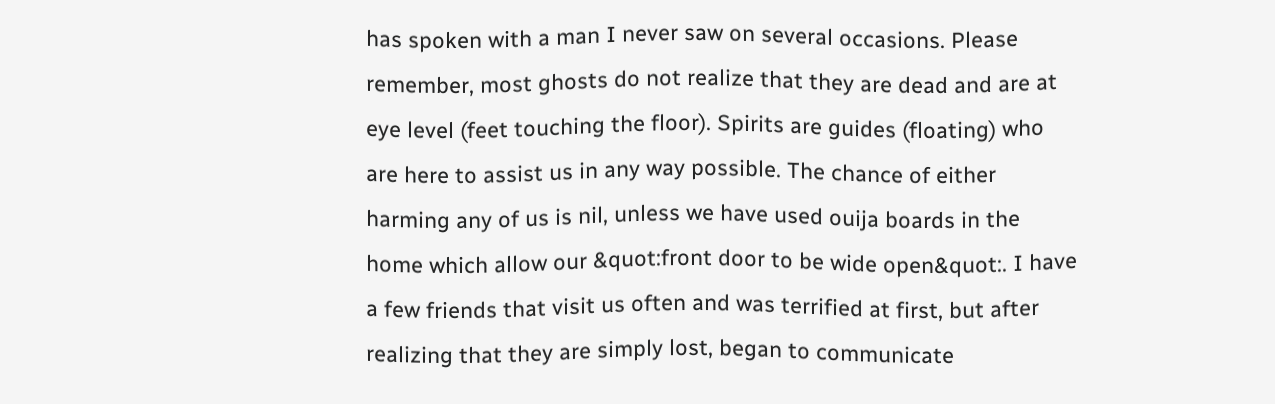has spoken with a man I never saw on several occasions. Please remember, most ghosts do not realize that they are dead and are at eye level (feet touching the floor). Spirits are guides (floating) who are here to assist us in any way possible. The chance of either harming any of us is nil, unless we have used ouija boards in the home which allow our &quot:front door to be wide open&quot:. I have a few friends that visit us often and was terrified at first, but after realizing that they are simply lost, began to communicate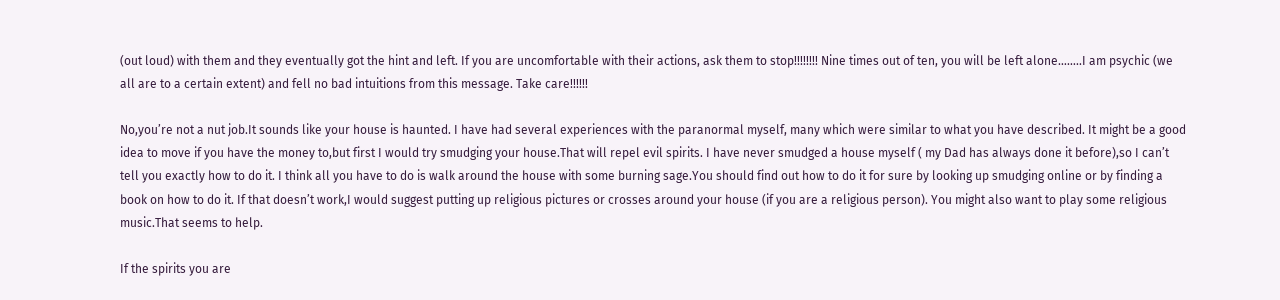(out loud) with them and they eventually got the hint and left. If you are uncomfortable with their actions, ask them to stop!!!!!!!! Nine times out of ten, you will be left alone……..I am psychic (we all are to a certain extent) and fell no bad intuitions from this message. Take care!!!!!!

No,you’re not a nut job.It sounds like your house is haunted. I have had several experiences with the paranormal myself, many which were similar to what you have described. It might be a good idea to move if you have the money to,but first I would try smudging your house.That will repel evil spirits. I have never smudged a house myself ( my Dad has always done it before),so I can’t tell you exactly how to do it. I think all you have to do is walk around the house with some burning sage.You should find out how to do it for sure by looking up smudging online or by finding a book on how to do it. If that doesn’t work,I would suggest putting up religious pictures or crosses around your house (if you are a religious person). You might also want to play some religious music.That seems to help.

If the spirits you are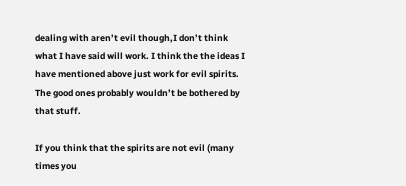dealing with aren’t evil though,I don’t think what I have said will work. I think the the ideas I have mentioned above just work for evil spirits. The good ones probably wouldn’t be bothered by that stuff.

If you think that the spirits are not evil (many times you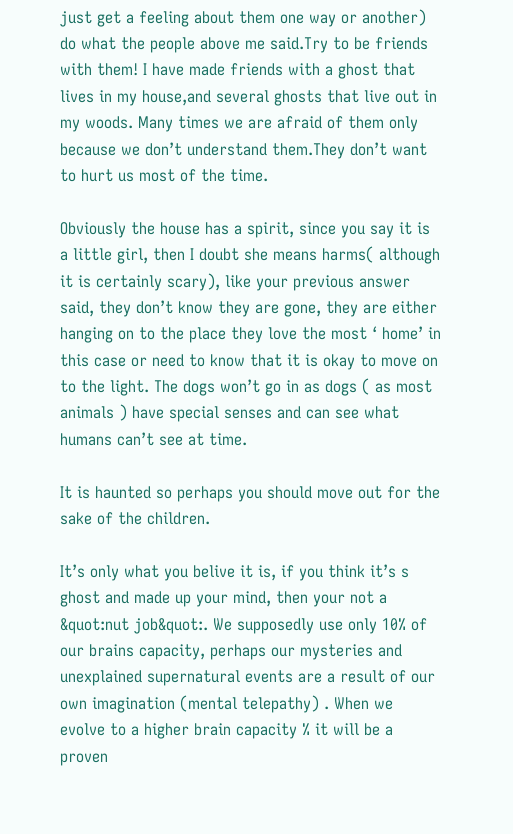just get a feeling about them one way or another) do what the people above me said.Try to be friends with them! I have made friends with a ghost that lives in my house,and several ghosts that live out in my woods. Many times we are afraid of them only because we don’t understand them.They don’t want to hurt us most of the time.

Obviously the house has a spirit, since you say it is a little girl, then I doubt she means harms( although it is certainly scary), like your previous answer said, they don’t know they are gone, they are either hanging on to the place they love the most ‘ home’ in this case or need to know that it is okay to move on to the light. The dogs won’t go in as dogs ( as most animals ) have special senses and can see what humans can’t see at time.

It is haunted so perhaps you should move out for the sake of the children.

It’s only what you belive it is, if you think it’s s ghost and made up your mind, then your not a &quot:nut job&quot:. We supposedly use only 10% of our brains capacity, perhaps our mysteries and unexplained supernatural events are a result of our own imagination (mental telepathy) . When we evolve to a higher brain capacity % it will be a proven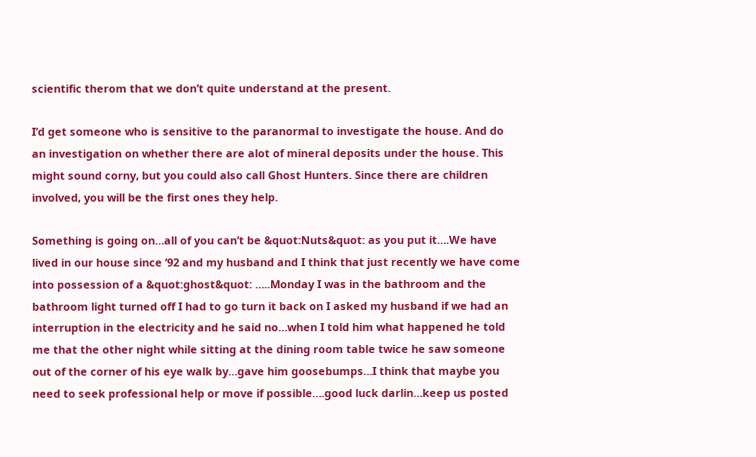scientific therom that we don’t quite understand at the present.

I’d get someone who is sensitive to the paranormal to investigate the house. And do an investigation on whether there are alot of mineral deposits under the house. This might sound corny, but you could also call Ghost Hunters. Since there are children involved, you will be the first ones they help.

Something is going on…all of you can’t be &quot:Nuts&quot: as you put it….We have lived in our house since ’92 and my husband and I think that just recently we have come into possession of a &quot:ghost&quot: …..Monday I was in the bathroom and the bathroom light turned off I had to go turn it back on I asked my husband if we had an interruption in the electricity and he said no…when I told him what happened he told me that the other night while sitting at the dining room table twice he saw someone out of the corner of his eye walk by…gave him goosebumps…I think that maybe you need to seek professional help or move if possible….good luck darlin…keep us posted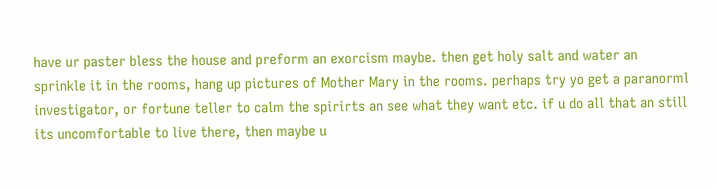have ur paster bless the house and preform an exorcism maybe. then get holy salt and water an sprinkle it in the rooms, hang up pictures of Mother Mary in the rooms. perhaps try yo get a paranorml investigator, or fortune teller to calm the spirirts an see what they want etc. if u do all that an still its uncomfortable to live there, then maybe u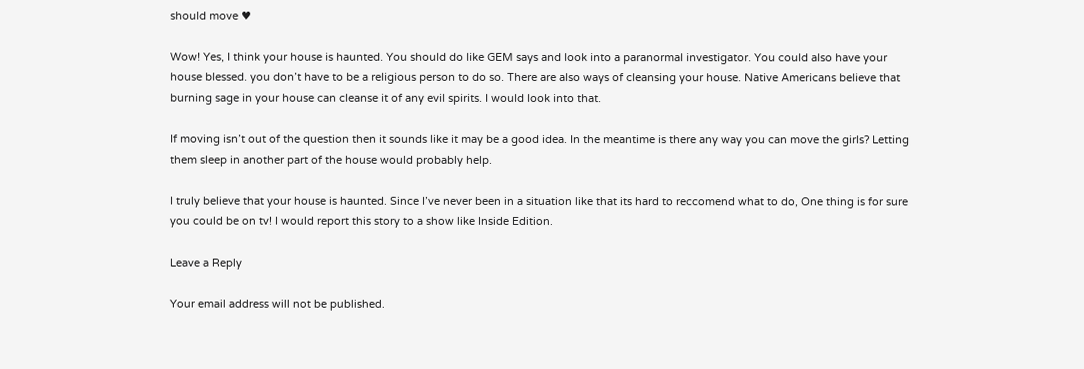should move ♥

Wow! Yes, I think your house is haunted. You should do like GEM says and look into a paranormal investigator. You could also have your house blessed. you don’t have to be a religious person to do so. There are also ways of cleansing your house. Native Americans believe that burning sage in your house can cleanse it of any evil spirits. I would look into that.

If moving isn’t out of the question then it sounds like it may be a good idea. In the meantime is there any way you can move the girls? Letting them sleep in another part of the house would probably help.

I truly believe that your house is haunted. Since I’ve never been in a situation like that its hard to reccomend what to do, One thing is for sure you could be on tv! I would report this story to a show like Inside Edition.

Leave a Reply

Your email address will not be published.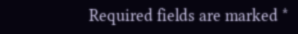Required fields are marked *